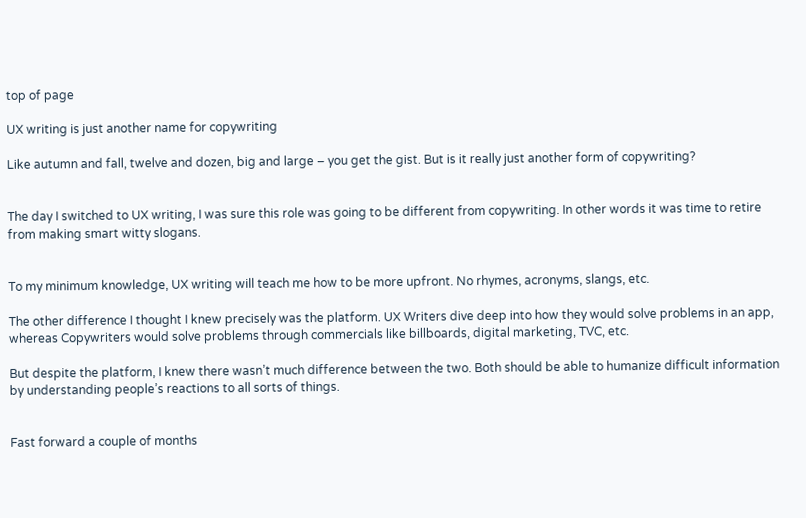top of page

UX writing is just another name for copywriting

Like autumn and fall, twelve and dozen, big and large – you get the gist. But is it really just another form of copywriting?


The day I switched to UX writing, I was sure this role was going to be different from copywriting. In other words it was time to retire from making smart witty slogans.


To my minimum knowledge, UX writing will teach me how to be more upfront. No rhymes, acronyms, slangs, etc.

The other difference I thought I knew precisely was the platform. UX Writers dive deep into how they would solve problems in an app, whereas Copywriters would solve problems through commercials like billboards, digital marketing, TVC, etc.

But despite the platform, I knew there wasn’t much difference between the two. Both should be able to humanize difficult information by understanding people’s reactions to all sorts of things.


Fast forward a couple of months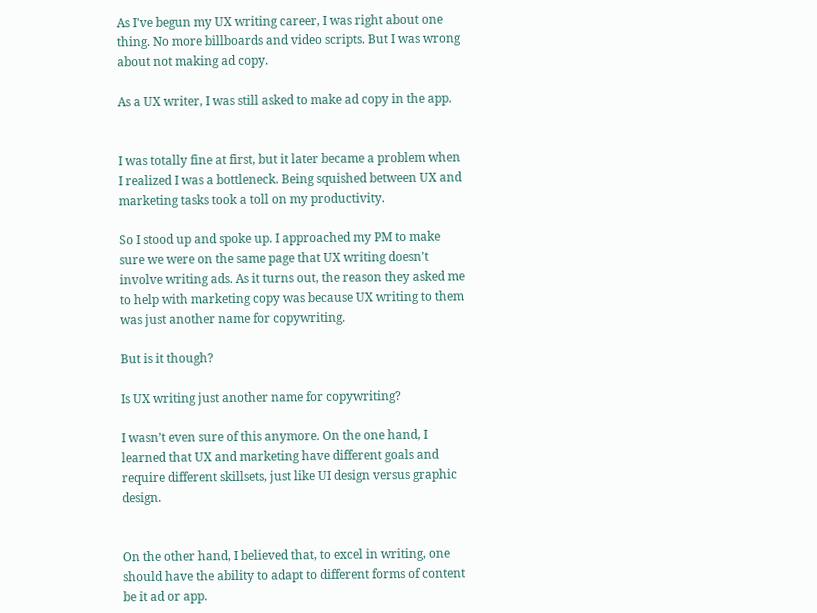As I've begun my UX writing career, I was right about one thing. No more billboards and video scripts. But I was wrong about not making ad copy.

As a UX writer, I was still asked to make ad copy in the app.


I was totally fine at first, but it later became a problem when I realized I was a bottleneck. Being squished between UX and marketing tasks took a toll on my productivity.

So I stood up and spoke up. I approached my PM to make sure we were on the same page that UX writing doesn't involve writing ads. As it turns out, the reason they asked me to help with marketing copy was because UX writing to them was just another name for copywriting.

But is it though?

Is UX writing just another name for copywriting?

I wasn’t even sure of this anymore. On the one hand, I learned that UX and marketing have different goals and require different skillsets, just like UI design versus graphic design.


On the other hand, I believed that, to excel in writing, one should have the ability to adapt to different forms of content be it ad or app.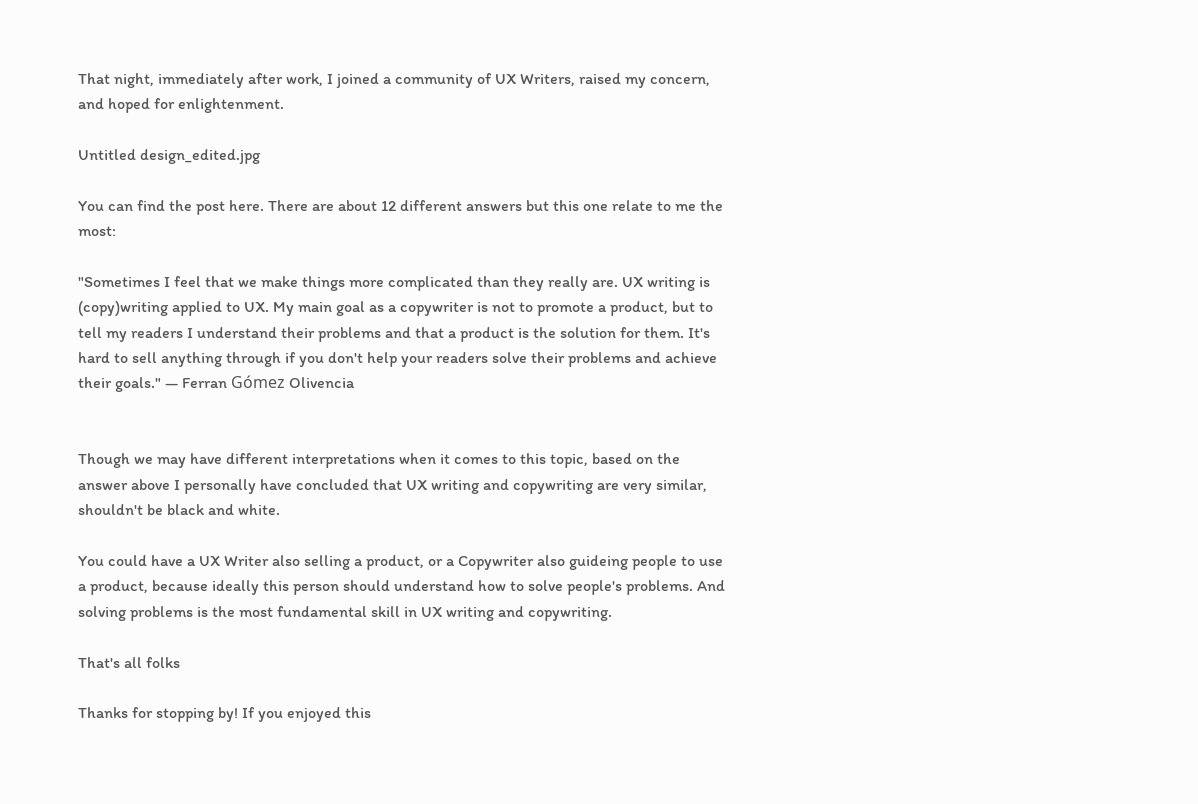That night, immediately after work, I joined a community of UX Writers, raised my concern, and hoped for enlightenment.

Untitled design_edited.jpg

You can find the post here. There are about 12 different answers but this one relate to me the most:

"Sometimes I feel that we make things more complicated than they really are. UX writing is (copy)writing applied to UX. My main goal as a copywriter is not to promote a product, but to tell my readers I understand their problems and that a product is the solution for them. It's hard to sell anything through if you don't help your readers solve their problems and achieve their goals." — Ferran Gómez Olivencia


Though we may have different interpretations when it comes to this topic, based on the answer above I personally have concluded that UX writing and copywriting are very similar, shouldn't be black and white.

You could have a UX Writer also selling a product, or a Copywriter also guideing people to use a product, because ideally this person should understand how to solve people's problems. And solving problems is the most fundamental skill in UX writing and copywriting.

That's all folks

Thanks for stopping by! If you enjoyed this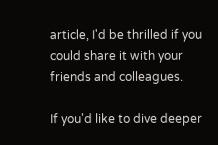article, I'd be thrilled if you could share it with your friends and colleagues.

If you'd like to dive deeper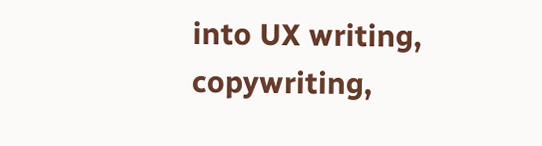into UX writing, copywriting,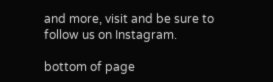and more, visit and be sure to follow us on Instagram.

bottom of page